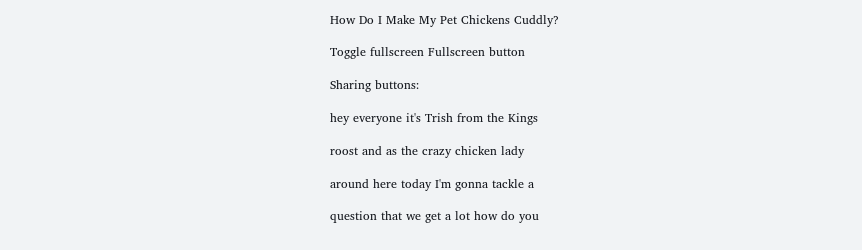How Do I Make My Pet Chickens Cuddly?

Toggle fullscreen Fullscreen button

Sharing buttons:

hey everyone it's Trish from the Kings

roost and as the crazy chicken lady

around here today I'm gonna tackle a

question that we get a lot how do you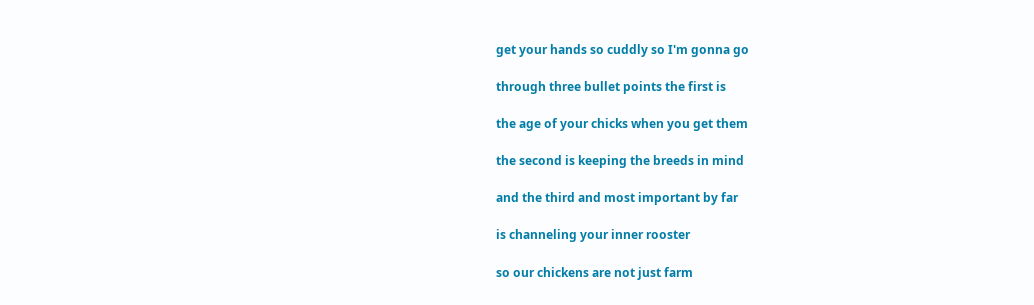get your hands so cuddly so I'm gonna go

through three bullet points the first is

the age of your chicks when you get them

the second is keeping the breeds in mind

and the third and most important by far

is channeling your inner rooster

so our chickens are not just farm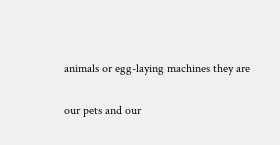animals or egg-laying machines they are

our pets and our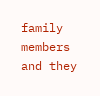family members and they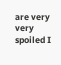are very very spoiled I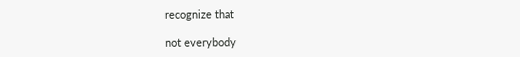recognize that

not everybody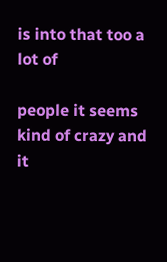is into that too a lot of

people it seems kind of crazy and it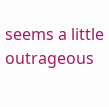seems a little outrageous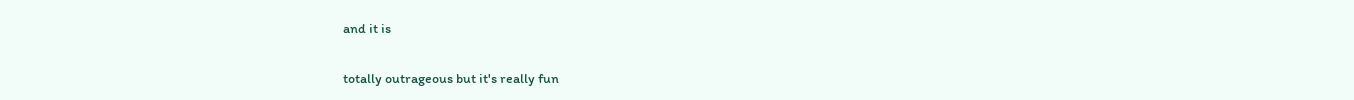and it is

totally outrageous but it's really fun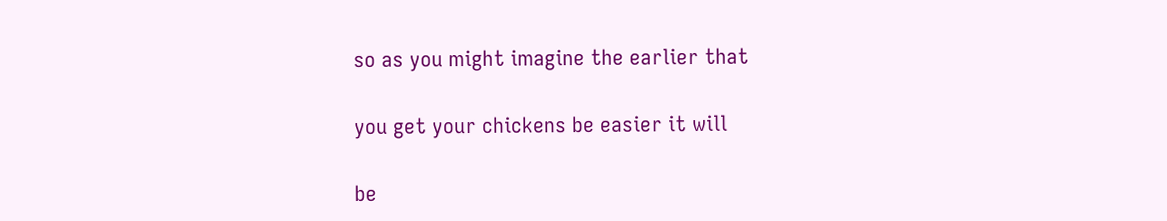so as you might imagine the earlier that

you get your chickens be easier it will

be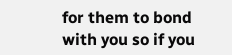for them to bond with you so if you